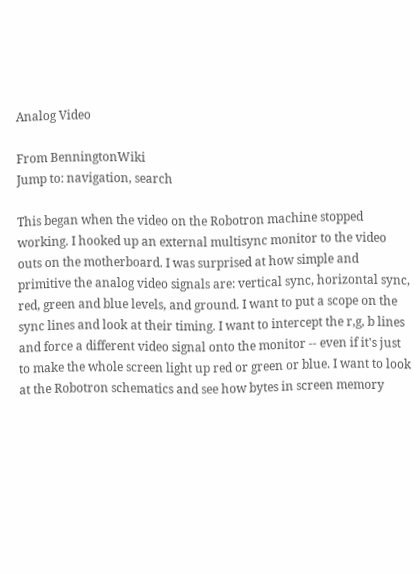Analog Video

From BenningtonWiki
Jump to: navigation, search

This began when the video on the Robotron machine stopped working. I hooked up an external multisync monitor to the video outs on the motherboard. I was surprised at how simple and primitive the analog video signals are: vertical sync, horizontal sync, red, green and blue levels, and ground. I want to put a scope on the sync lines and look at their timing. I want to intercept the r,g, b lines and force a different video signal onto the monitor -- even if it's just to make the whole screen light up red or green or blue. I want to look at the Robotron schematics and see how bytes in screen memory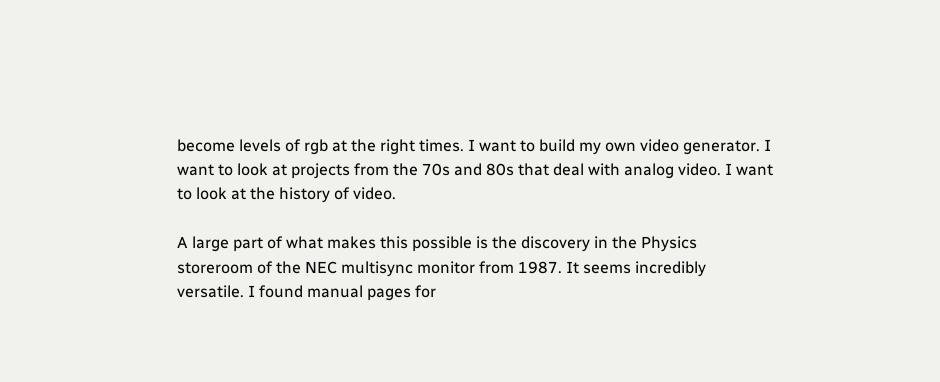become levels of rgb at the right times. I want to build my own video generator. I want to look at projects from the 70s and 80s that deal with analog video. I want to look at the history of video.

A large part of what makes this possible is the discovery in the Physics storeroom of the NEC multisync monitor from 1987. It seems incredibly versatile. I found manual pages for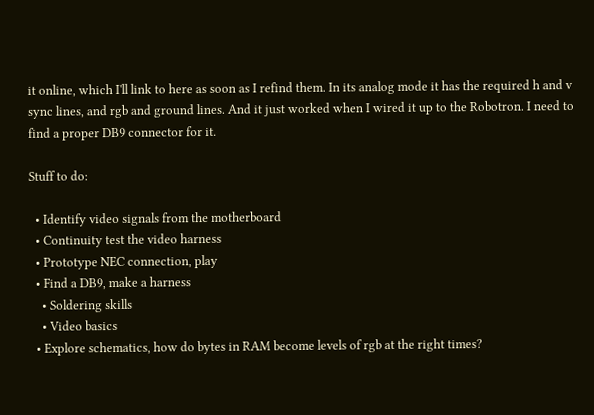it online, which I'll link to here as soon as I refind them. In its analog mode it has the required h and v sync lines, and rgb and ground lines. And it just worked when I wired it up to the Robotron. I need to find a proper DB9 connector for it.

Stuff to do:

  • Identify video signals from the motherboard
  • Continuity test the video harness
  • Prototype NEC connection, play
  • Find a DB9, make a harness
    • Soldering skills
    • Video basics
  • Explore schematics, how do bytes in RAM become levels of rgb at the right times?